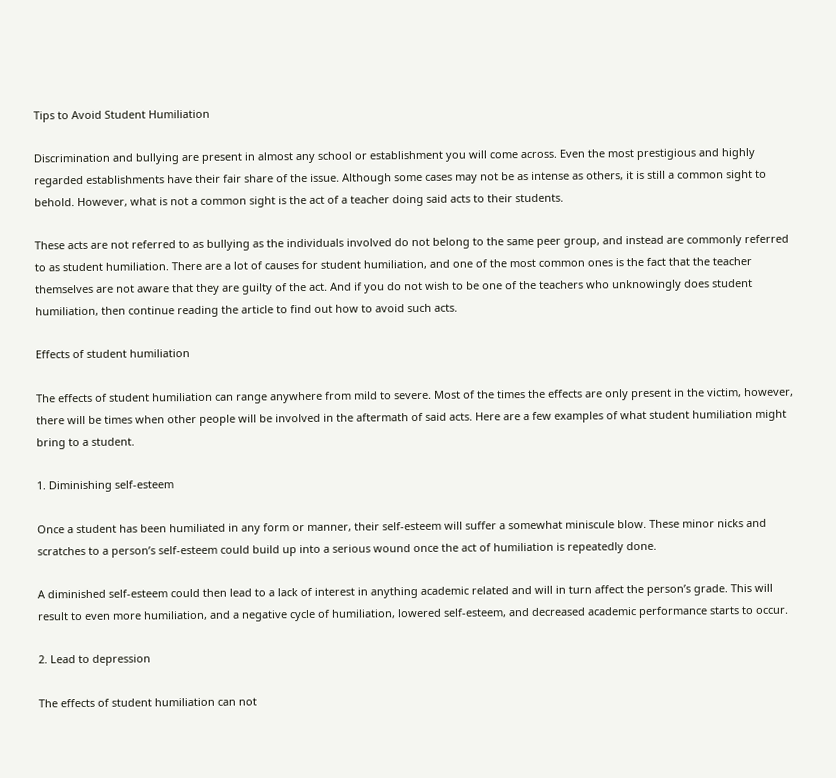Tips to Avoid Student Humiliation

Discrimination and bullying are present in almost any school or establishment you will come across. Even the most prestigious and highly regarded establishments have their fair share of the issue. Although some cases may not be as intense as others, it is still a common sight to behold. However, what is not a common sight is the act of a teacher doing said acts to their students.

These acts are not referred to as bullying as the individuals involved do not belong to the same peer group, and instead are commonly referred to as student humiliation. There are a lot of causes for student humiliation, and one of the most common ones is the fact that the teacher themselves are not aware that they are guilty of the act. And if you do not wish to be one of the teachers who unknowingly does student humiliation, then continue reading the article to find out how to avoid such acts.

Effects of student humiliation

The effects of student humiliation can range anywhere from mild to severe. Most of the times the effects are only present in the victim, however, there will be times when other people will be involved in the aftermath of said acts. Here are a few examples of what student humiliation might bring to a student.

1. Diminishing self-esteem

Once a student has been humiliated in any form or manner, their self-esteem will suffer a somewhat miniscule blow. These minor nicks and scratches to a person’s self-esteem could build up into a serious wound once the act of humiliation is repeatedly done.

A diminished self-esteem could then lead to a lack of interest in anything academic related and will in turn affect the person’s grade. This will result to even more humiliation, and a negative cycle of humiliation, lowered self-esteem, and decreased academic performance starts to occur.

2. Lead to depression

The effects of student humiliation can not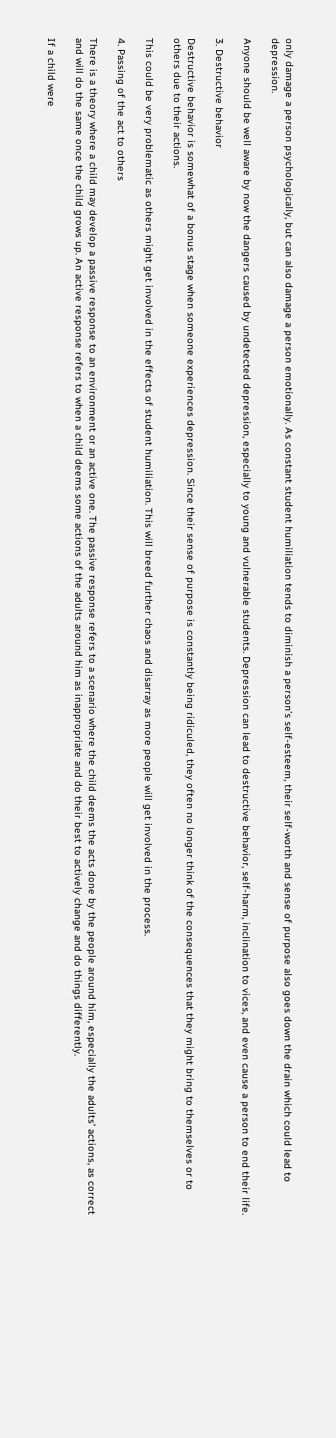only damage a person psychologically, but can also damage a person emotionally. As constant student humiliation tends to diminish a person’s self-esteem, their self-worth and sense of purpose also goes down the drain which could lead to depression.

Anyone should be well aware by now the dangers caused by undetected depression, especially to young and vulnerable students. Depression can lead to destructive behavior, self-harm, inclination to vices, and even cause a person to end their life.

3. Destructive behavior

Destructive behavior is somewhat of a bonus stage when someone experiences depression. Since their sense of purpose is constantly being ridiculed, they often no longer think of the consequences that they might bring to themselves or to others due to their actions.

This could be very problematic as others might get involved in the effects of student humiliation. This will breed further chaos and disarray as more people will get involved in the process.

4. Passing of the act to others

There is a theory where a child may develop a passive response to an environment or an active one. The passive response refers to a scenario where the child deems the acts done by the people around him, especially the adults’ actions, as correct and will do the same once the child grows up. An active response refers to when a child deems some actions of the adults around him as inappropriate and do their best to actively change and do things differently.

If a child were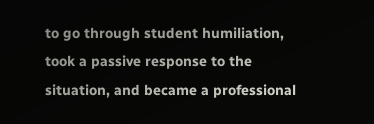to go through student humiliation, took a passive response to the situation, and became a professional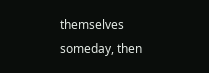themselves someday, then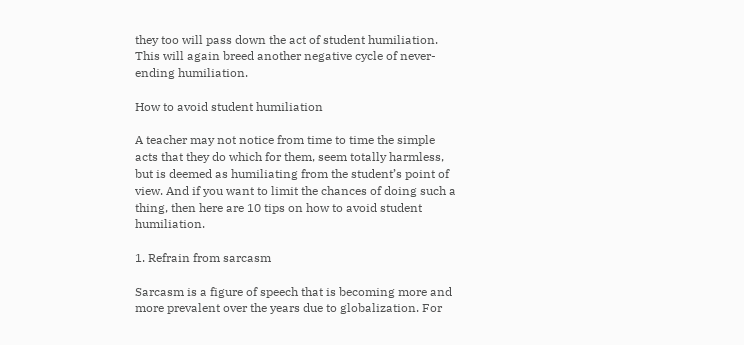they too will pass down the act of student humiliation. This will again breed another negative cycle of never-ending humiliation.

How to avoid student humiliation

A teacher may not notice from time to time the simple acts that they do which for them, seem totally harmless, but is deemed as humiliating from the student’s point of view. And if you want to limit the chances of doing such a thing, then here are 10 tips on how to avoid student humiliation.

1. Refrain from sarcasm

Sarcasm is a figure of speech that is becoming more and more prevalent over the years due to globalization. For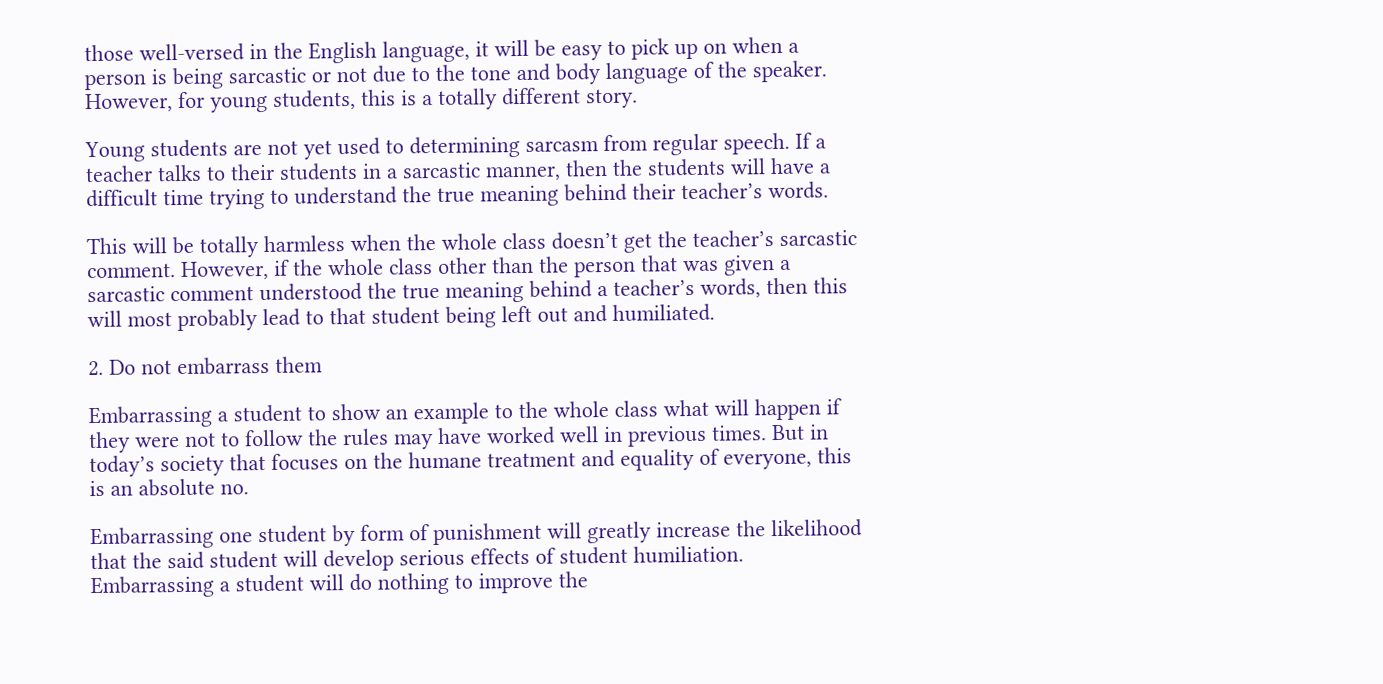those well-versed in the English language, it will be easy to pick up on when a person is being sarcastic or not due to the tone and body language of the speaker. However, for young students, this is a totally different story.

Young students are not yet used to determining sarcasm from regular speech. If a teacher talks to their students in a sarcastic manner, then the students will have a difficult time trying to understand the true meaning behind their teacher’s words.

This will be totally harmless when the whole class doesn’t get the teacher’s sarcastic comment. However, if the whole class other than the person that was given a sarcastic comment understood the true meaning behind a teacher’s words, then this will most probably lead to that student being left out and humiliated.

2. Do not embarrass them

Embarrassing a student to show an example to the whole class what will happen if they were not to follow the rules may have worked well in previous times. But in today’s society that focuses on the humane treatment and equality of everyone, this is an absolute no.

Embarrassing one student by form of punishment will greatly increase the likelihood that the said student will develop serious effects of student humiliation. Embarrassing a student will do nothing to improve the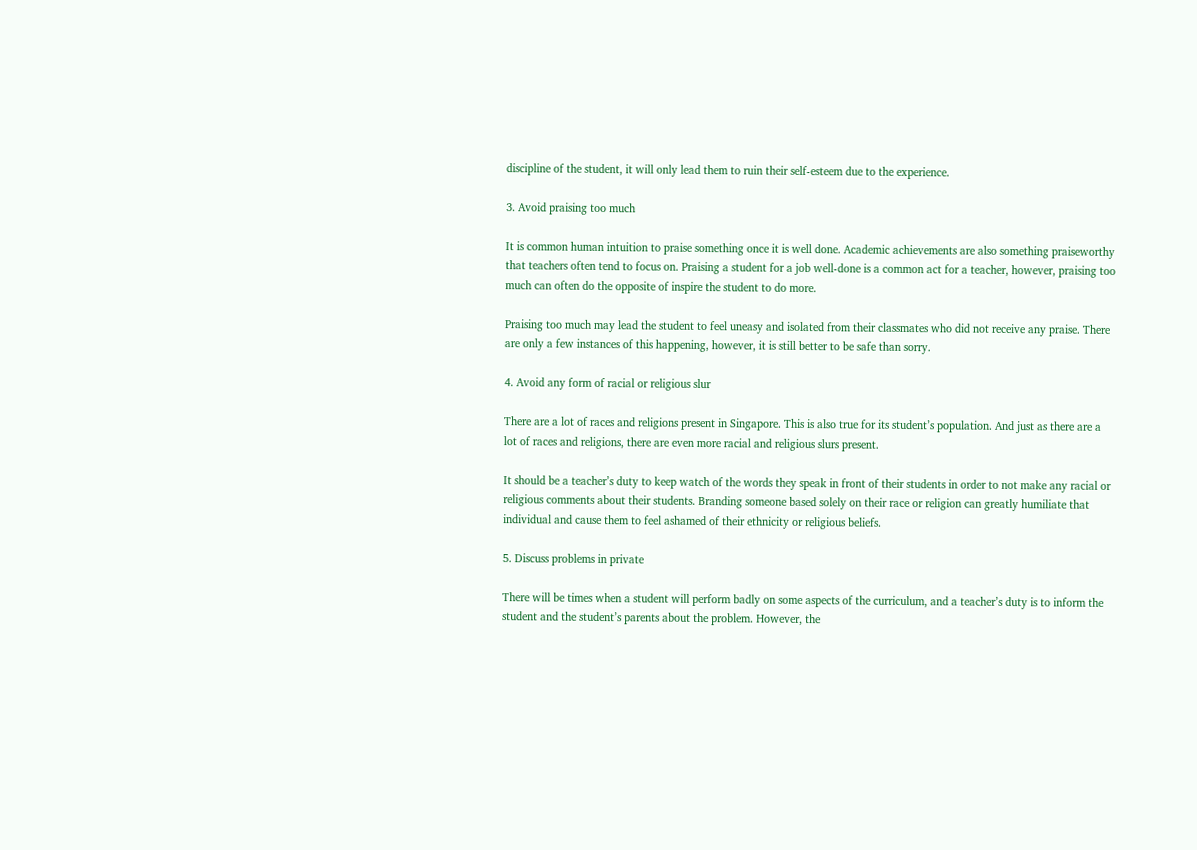discipline of the student, it will only lead them to ruin their self-esteem due to the experience.

3. Avoid praising too much

It is common human intuition to praise something once it is well done. Academic achievements are also something praiseworthy that teachers often tend to focus on. Praising a student for a job well-done is a common act for a teacher, however, praising too much can often do the opposite of inspire the student to do more.

Praising too much may lead the student to feel uneasy and isolated from their classmates who did not receive any praise. There are only a few instances of this happening, however, it is still better to be safe than sorry.

4. Avoid any form of racial or religious slur

There are a lot of races and religions present in Singapore. This is also true for its student’s population. And just as there are a lot of races and religions, there are even more racial and religious slurs present.

It should be a teacher’s duty to keep watch of the words they speak in front of their students in order to not make any racial or religious comments about their students. Branding someone based solely on their race or religion can greatly humiliate that individual and cause them to feel ashamed of their ethnicity or religious beliefs.

5. Discuss problems in private

There will be times when a student will perform badly on some aspects of the curriculum, and a teacher’s duty is to inform the student and the student’s parents about the problem. However, the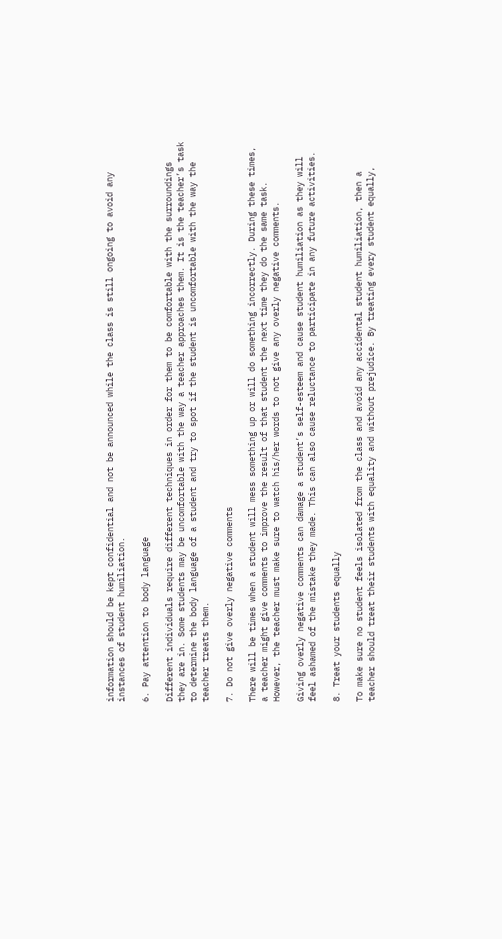information should be kept confidential and not be announced while the class is still ongoing to avoid any instances of student humiliation.

6. Pay attention to body language

Different individuals require different techniques in order for them to be comfortable with the surroundings they are in. Some students may be uncomfortable with the way a teacher approaches them. It is the teacher’s task to determine the body language of a student and try to spot if the student is uncomfortable with the way the teacher treats them.

7. Do not give overly negative comments

There will be times when a student will mess something up or will do something incorrectly. During these times, a teacher might give comments to improve the result of that student the next time they do the same task. However, the teacher must make sure to watch his/her words to not give any overly negative comments.

Giving overly negative comments can damage a student’s self-esteem and cause student humiliation as they will feel ashamed of the mistake they made. This can also cause reluctance to participate in any future activities.

8. Treat your students equally

To make sure no student feels isolated from the class and avoid any accidental student humiliation, then a teacher should treat their students with equality and without prejudice. By treating every student equally,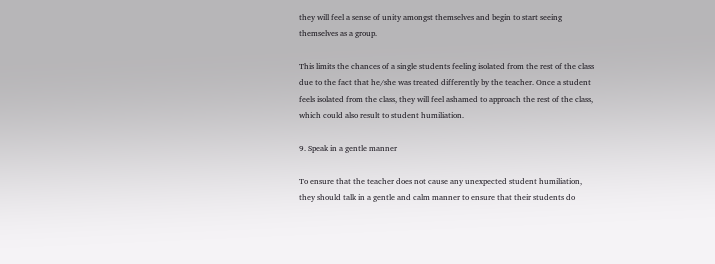they will feel a sense of unity amongst themselves and begin to start seeing themselves as a group.

This limits the chances of a single students feeling isolated from the rest of the class due to the fact that he/she was treated differently by the teacher. Once a student feels isolated from the class, they will feel ashamed to approach the rest of the class, which could also result to student humiliation.

9. Speak in a gentle manner

To ensure that the teacher does not cause any unexpected student humiliation, they should talk in a gentle and calm manner to ensure that their students do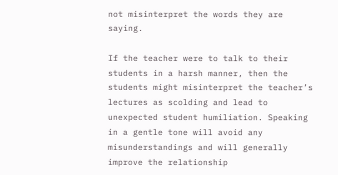not misinterpret the words they are saying.

If the teacher were to talk to their students in a harsh manner, then the students might misinterpret the teacher’s lectures as scolding and lead to unexpected student humiliation. Speaking in a gentle tone will avoid any misunderstandings and will generally improve the relationship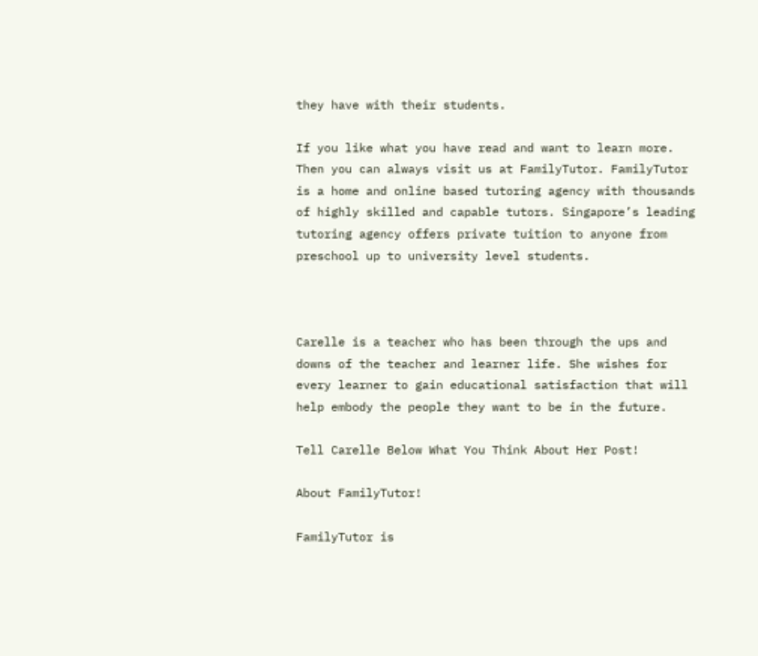they have with their students.

If you like what you have read and want to learn more. Then you can always visit us at FamilyTutor. FamilyTutor is a home and online based tutoring agency with thousands of highly skilled and capable tutors. Singapore’s leading tutoring agency offers private tuition to anyone from preschool up to university level students.



Carelle is a teacher who has been through the ups and downs of the teacher and learner life. She wishes for every learner to gain educational satisfaction that will help embody the people they want to be in the future.

Tell Carelle Below What You Think About Her Post!

About FamilyTutor!

FamilyTutor is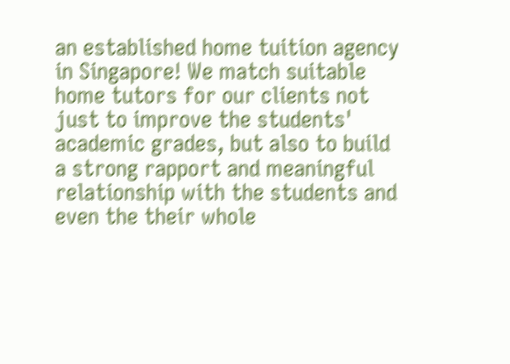an established home tuition agency in Singapore! We match suitable home tutors for our clients not just to improve the students' academic grades, but also to build a strong rapport and meaningful relationship with the students and even the their whole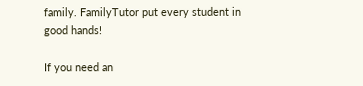family. FamilyTutor put every student in good hands!

If you need an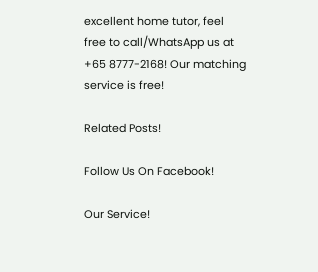excellent home tutor, feel free to call/WhatsApp us at +65 8777-2168! Our matching service is free!

Related Posts!

Follow Us On Facebook!

Our Service!